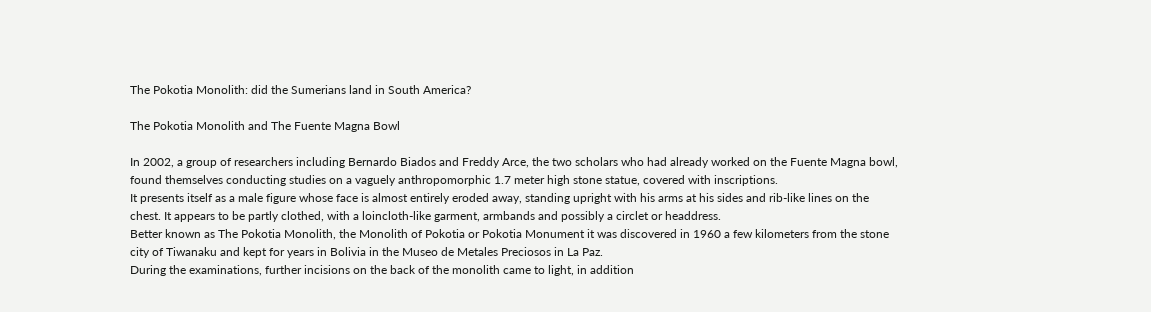The Pokotia Monolith: did the Sumerians land in South America?

The Pokotia Monolith and The Fuente Magna Bowl

In 2002, a group of researchers including Bernardo Biados and Freddy Arce, the two scholars who had already worked on the Fuente Magna bowl, found themselves conducting studies on a vaguely anthropomorphic 1.7 meter high stone statue, covered with inscriptions.
It presents itself as a male figure whose face is almost entirely eroded away, standing upright with his arms at his sides and rib-like lines on the chest. It appears to be partly clothed, with a loincloth-like garment, armbands and possibly a circlet or headdress.
Better known as The Pokotia Monolith, the Monolith of Pokotia or Pokotia Monument it was discovered in 1960 a few kilometers from the stone city of Tiwanaku and kept for years in Bolivia in the Museo de Metales Preciosos in La Paz.
During the examinations, further incisions on the back of the monolith came to light, in addition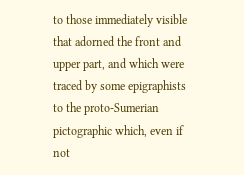to those immediately visible that adorned the front and upper part, and which were traced by some epigraphists to the proto-Sumerian pictographic which, even if not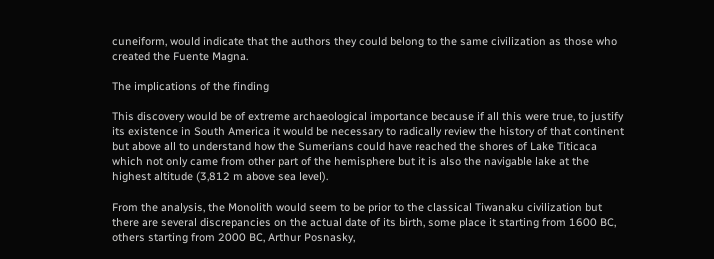cuneiform, would indicate that the authors they could belong to the same civilization as those who created the Fuente Magna.

The implications of the finding

This discovery would be of extreme archaeological importance because if all this were true, to justify its existence in South America it would be necessary to radically review the history of that continent but above all to understand how the Sumerians could have reached the shores of Lake Titicaca which not only came from other part of the hemisphere but it is also the navigable lake at the highest altitude (3,812 m above sea level).

From the analysis, the Monolith would seem to be prior to the classical Tiwanaku civilization but there are several discrepancies on the actual date of its birth, some place it starting from 1600 BC, others starting from 2000 BC, Arthur Posnasky,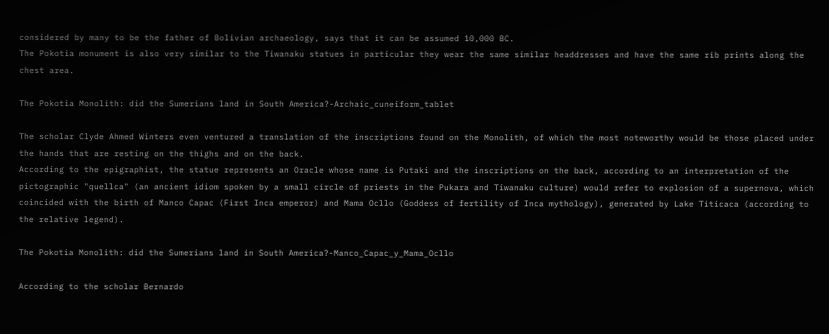considered by many to be the father of Bolivian archaeology, says that it can be assumed 10,000 BC.
The Pokotia monument is also very similar to the Tiwanaku statues in particular they wear the same similar headdresses and have the same rib prints along the chest area.

The Pokotia Monolith: did the Sumerians land in South America?-Archaic_cuneiform_tablet

The scholar Clyde Ahmed Winters even ventured a translation of the inscriptions found on the Monolith, of which the most noteworthy would be those placed under the hands that are resting on the thighs and on the back.
According to the epigraphist, the statue represents an Oracle whose name is Putaki and the inscriptions on the back, according to an interpretation of the pictographic "quellca" (an ancient idiom spoken by a small circle of priests in the Pukara and Tiwanaku culture) would refer to explosion of a supernova, which coincided with the birth of Manco Capac (First Inca emperor) and Mama Ocllo (Goddess of fertility of Inca mythology), generated by Lake Titicaca (according to the relative legend).

The Pokotia Monolith: did the Sumerians land in South America?-Manco_Capac_y_Mama_Ocllo

According to the scholar Bernardo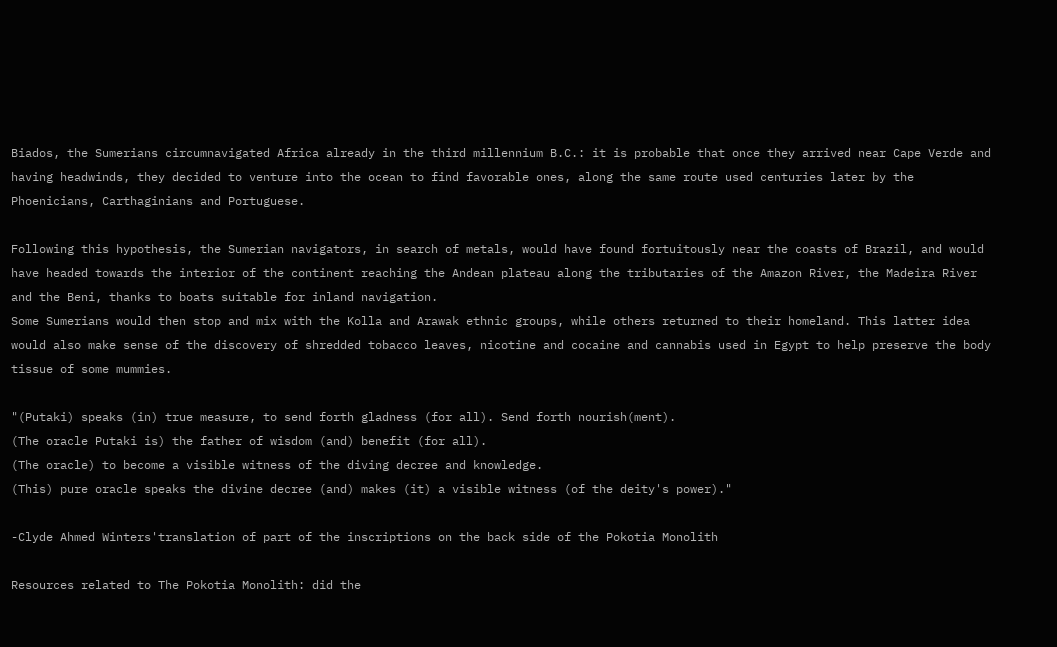Biados, the Sumerians circumnavigated Africa already in the third millennium B.C.: it is probable that once they arrived near Cape Verde and having headwinds, they decided to venture into the ocean to find favorable ones, along the same route used centuries later by the Phoenicians, Carthaginians and Portuguese.

Following this hypothesis, the Sumerian navigators, in search of metals, would have found fortuitously near the coasts of Brazil, and would have headed towards the interior of the continent reaching the Andean plateau along the tributaries of the Amazon River, the Madeira River and the Beni, thanks to boats suitable for inland navigation.
Some Sumerians would then stop and mix with the Kolla and Arawak ethnic groups, while others returned to their homeland. This latter idea would also make sense of the discovery of shredded tobacco leaves, nicotine and cocaine and cannabis used in Egypt to help preserve the body tissue of some mummies.

"(Putaki) speaks (in) true measure, to send forth gladness (for all). Send forth nourish(ment).
(The oracle Putaki is) the father of wisdom (and) benefit (for all).
(The oracle) to become a visible witness of the diving decree and knowledge.
(This) pure oracle speaks the divine decree (and) makes (it) a visible witness (of the deity's power)."

-Clyde Ahmed Winters'translation of part of the inscriptions on the back side of the Pokotia Monolith

Resources related to The Pokotia Monolith: did the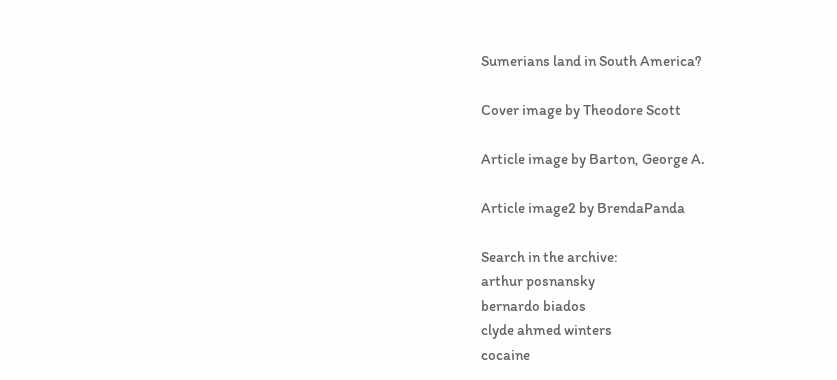Sumerians land in South America?

Cover image by Theodore Scott

Article image by Barton, George A.

Article image2 by BrendaPanda

Search in the archive:
arthur posnansky
bernardo biados
clyde ahmed winters
cocaine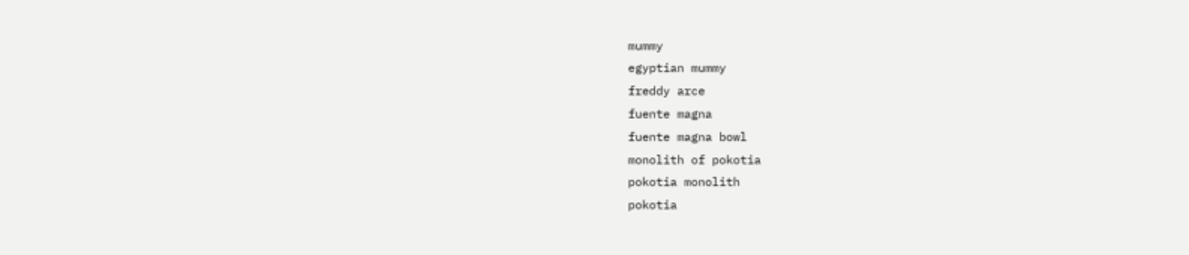mummy
egyptian mummy
freddy arce
fuente magna
fuente magna bowl
monolith of pokotia
pokotia monolith
pokotia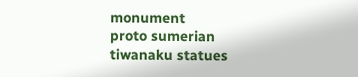monument
proto sumerian
tiwanaku statues